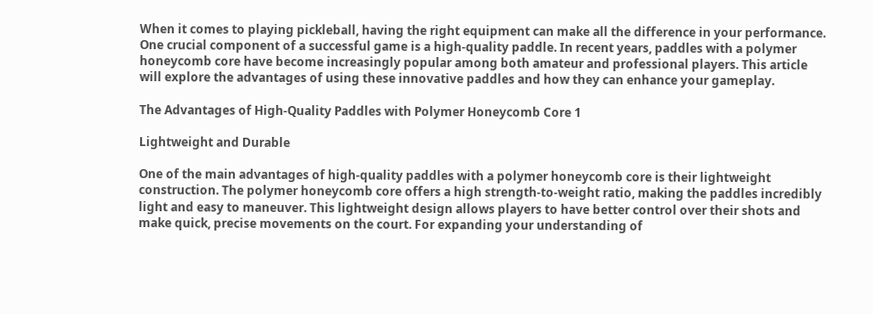When it comes to playing pickleball, having the right equipment can make all the difference in your performance. One crucial component of a successful game is a high-quality paddle. In recent years, paddles with a polymer honeycomb core have become increasingly popular among both amateur and professional players. This article will explore the advantages of using these innovative paddles and how they can enhance your gameplay.

The Advantages of High-Quality Paddles with Polymer Honeycomb Core 1

Lightweight and Durable

One of the main advantages of high-quality paddles with a polymer honeycomb core is their lightweight construction. The polymer honeycomb core offers a high strength-to-weight ratio, making the paddles incredibly light and easy to maneuver. This lightweight design allows players to have better control over their shots and make quick, precise movements on the court. For expanding your understanding of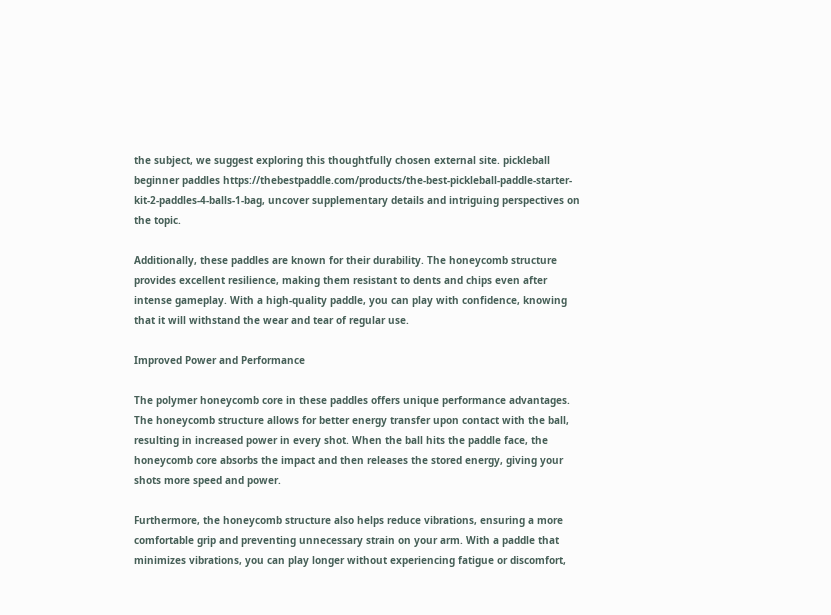the subject, we suggest exploring this thoughtfully chosen external site. pickleball beginner paddles https://thebestpaddle.com/products/the-best-pickleball-paddle-starter-kit-2-paddles-4-balls-1-bag, uncover supplementary details and intriguing perspectives on the topic.

Additionally, these paddles are known for their durability. The honeycomb structure provides excellent resilience, making them resistant to dents and chips even after intense gameplay. With a high-quality paddle, you can play with confidence, knowing that it will withstand the wear and tear of regular use.

Improved Power and Performance

The polymer honeycomb core in these paddles offers unique performance advantages. The honeycomb structure allows for better energy transfer upon contact with the ball, resulting in increased power in every shot. When the ball hits the paddle face, the honeycomb core absorbs the impact and then releases the stored energy, giving your shots more speed and power.

Furthermore, the honeycomb structure also helps reduce vibrations, ensuring a more comfortable grip and preventing unnecessary strain on your arm. With a paddle that minimizes vibrations, you can play longer without experiencing fatigue or discomfort,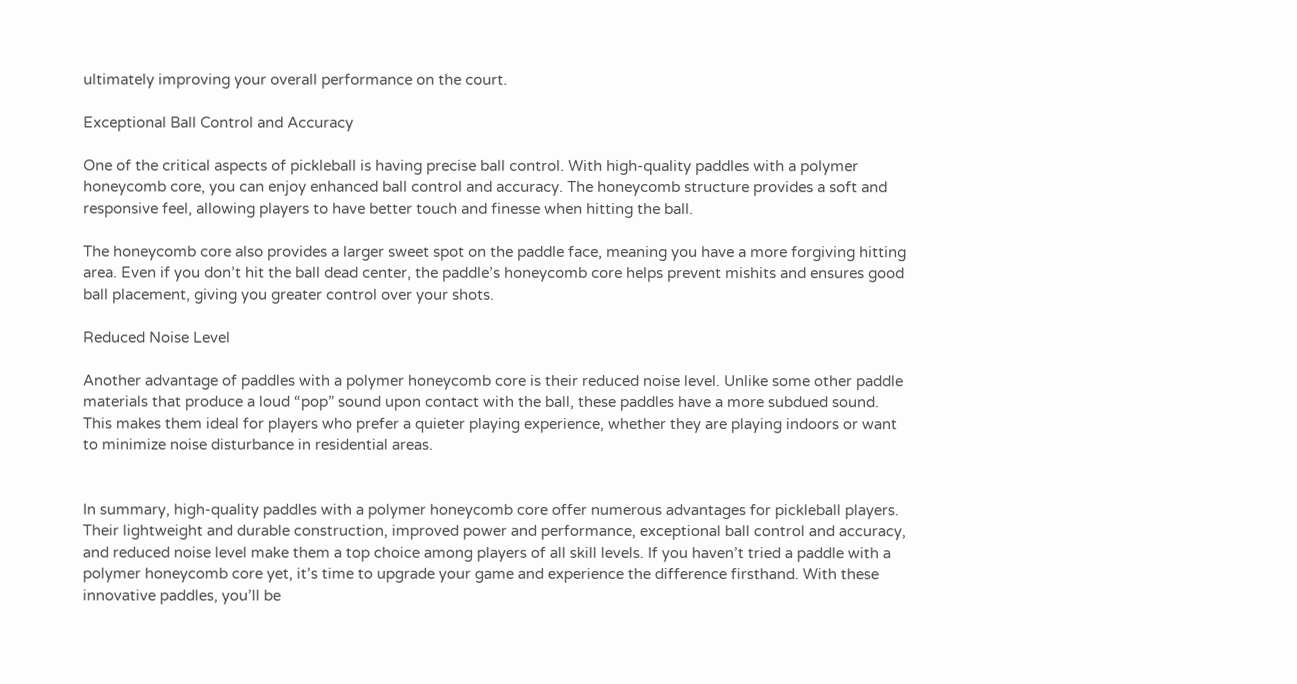ultimately improving your overall performance on the court.

Exceptional Ball Control and Accuracy

One of the critical aspects of pickleball is having precise ball control. With high-quality paddles with a polymer honeycomb core, you can enjoy enhanced ball control and accuracy. The honeycomb structure provides a soft and responsive feel, allowing players to have better touch and finesse when hitting the ball.

The honeycomb core also provides a larger sweet spot on the paddle face, meaning you have a more forgiving hitting area. Even if you don’t hit the ball dead center, the paddle’s honeycomb core helps prevent mishits and ensures good ball placement, giving you greater control over your shots.

Reduced Noise Level

Another advantage of paddles with a polymer honeycomb core is their reduced noise level. Unlike some other paddle materials that produce a loud “pop” sound upon contact with the ball, these paddles have a more subdued sound. This makes them ideal for players who prefer a quieter playing experience, whether they are playing indoors or want to minimize noise disturbance in residential areas.


In summary, high-quality paddles with a polymer honeycomb core offer numerous advantages for pickleball players. Their lightweight and durable construction, improved power and performance, exceptional ball control and accuracy, and reduced noise level make them a top choice among players of all skill levels. If you haven’t tried a paddle with a polymer honeycomb core yet, it’s time to upgrade your game and experience the difference firsthand. With these innovative paddles, you’ll be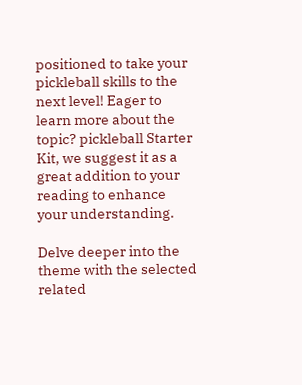positioned to take your pickleball skills to the next level! Eager to learn more about the topic? pickleball Starter Kit, we suggest it as a great addition to your reading to enhance your understanding.

Delve deeper into the theme with the selected related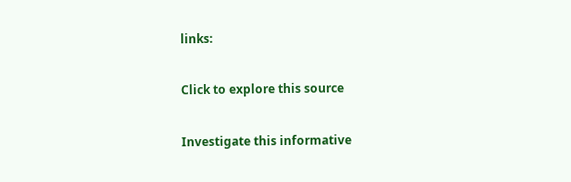links:

Click to explore this source

Investigate this informative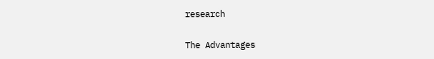research

The Advantages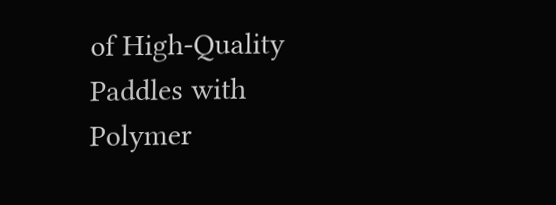of High-Quality Paddles with Polymer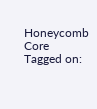Honeycomb Core
Tagged on: